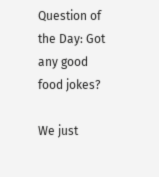Question of the Day: Got any good food jokes?

We just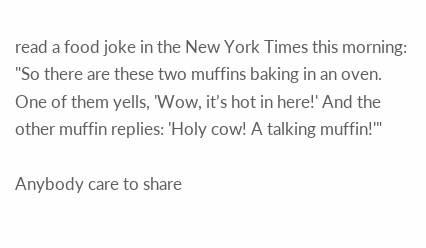read a food joke in the New York Times this morning: "So there are these two muffins baking in an oven. One of them yells, 'Wow, it’s hot in here!' And the other muffin replies: 'Holy cow! A talking muffin!'"

Anybody care to share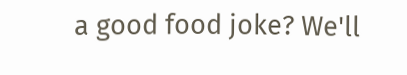a good food joke? We'll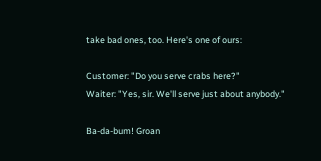take bad ones, too. Here's one of ours:

Customer: "Do you serve crabs here?"
Waiter: "Yes, sir. We'll serve just about anybody."

Ba-da-bum! Groan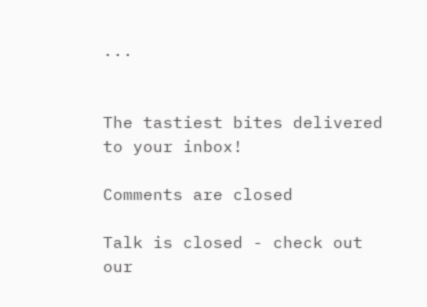...


The tastiest bites delivered to your inbox!

Comments are closed

Talk is closed - check out our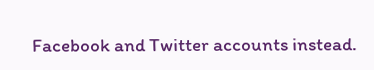Facebook and Twitter accounts instead.